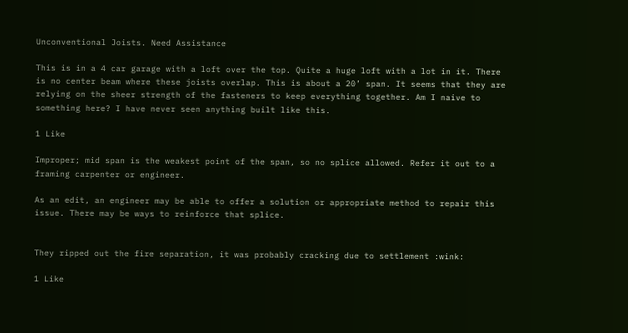Unconventional Joists. Need Assistance

This is in a 4 car garage with a loft over the top. Quite a huge loft with a lot in it. There is no center beam where these joists overlap. This is about a 20’ span. It seems that they are relying on the sheer strength of the fasteners to keep everything together. Am I naive to something here? I have never seen anything built like this.

1 Like

Improper; mid span is the weakest point of the span, so no splice allowed. Refer it out to a framing carpenter or engineer.

As an edit, an engineer may be able to offer a solution or appropriate method to repair this issue. There may be ways to reinforce that splice.


They ripped out the fire separation, it was probably cracking due to settlement :wink:

1 Like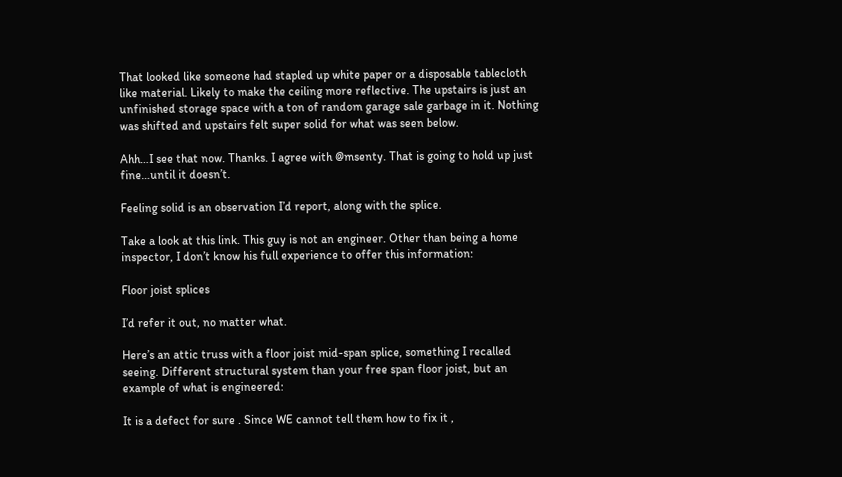That looked like someone had stapled up white paper or a disposable tablecloth like material. Likely to make the ceiling more reflective. The upstairs is just an unfinished storage space with a ton of random garage sale garbage in it. Nothing was shifted and upstairs felt super solid for what was seen below.

Ahh…I see that now. Thanks. I agree with @msenty. That is going to hold up just fine…until it doesn’t.

Feeling solid is an observation I’d report, along with the splice.

Take a look at this link. This guy is not an engineer. Other than being a home inspector, I don’t know his full experience to offer this information:

Floor joist splices

I’d refer it out, no matter what.

Here’s an attic truss with a floor joist mid-span splice, something I recalled seeing. Different structural system than your free span floor joist, but an example of what is engineered:

It is a defect for sure . Since WE cannot tell them how to fix it ,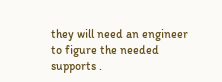they will need an engineer to figure the needed supports .